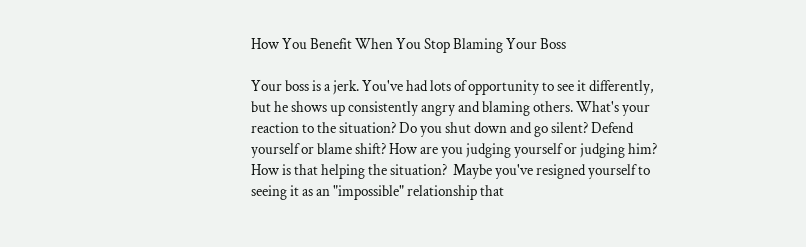How You Benefit When You Stop Blaming Your Boss

Your boss is a jerk. You've had lots of opportunity to see it differently, but he shows up consistently angry and blaming others. What's your reaction to the situation? Do you shut down and go silent? Defend yourself or blame shift? How are you judging yourself or judging him?  How is that helping the situation?  Maybe you've resigned yourself to seeing it as an "impossible" relationship that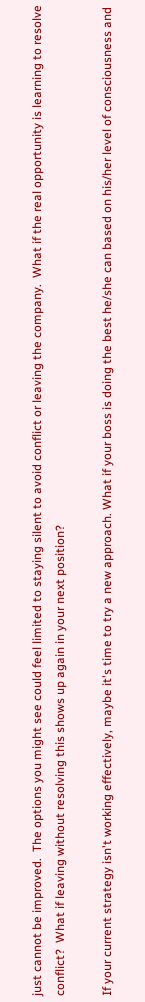just cannot be improved.  The options you might see could feel limited to staying silent to avoid conflict or leaving the company.  What if the real opportunity is learning to resolve conflict?  What if leaving without resolving this shows up again in your next position?

If your current strategy isn't working effectively, maybe it's time to try a new approach. What if your boss is doing the best he/she can based on his/her level of consciousness and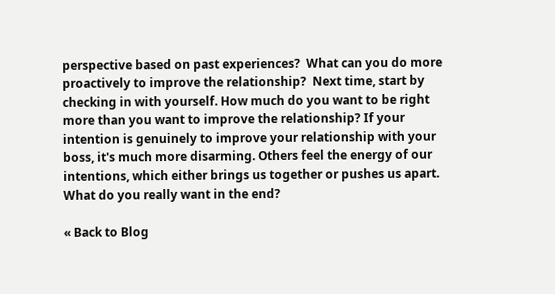perspective based on past experiences?  What can you do more proactively to improve the relationship?  Next time, start by checking in with yourself. How much do you want to be right more than you want to improve the relationship? If your intention is genuinely to improve your relationship with your boss, it's much more disarming. Others feel the energy of our intentions, which either brings us together or pushes us apart. What do you really want in the end?

« Back to Blog